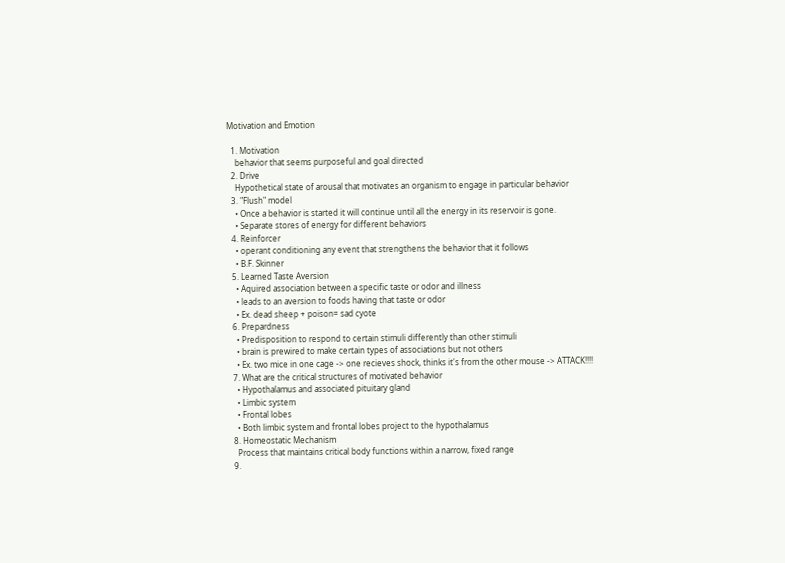Motivation and Emotion

  1. Motivation
    behavior that seems purposeful and goal directed
  2. Drive
    Hypothetical state of arousal that motivates an organism to engage in particular behavior
  3. "Flush" model
    • Once a behavior is started it will continue until all the energy in its reservoir is gone.
    • Separate stores of energy for different behaviors
  4. Reinforcer
    • operant conditioning any event that strengthens the behavior that it follows
    • B.F. Skinner
  5. Learned Taste Aversion
    • Aquired association between a specific taste or odor and illness
    • leads to an aversion to foods having that taste or odor
    • Ex. dead sheep + poison= sad cyote
  6. Prepardness
    • Predisposition to respond to certain stimuli differently than other stimuli
    • brain is prewired to make certain types of associations but not others
    • Ex. two mice in one cage -> one recieves shock, thinks it's from the other mouse -> ATTACK!!!!
  7. What are the critical structures of motivated behavior
    • Hypothalamus and associated pituitary gland
    • Limbic system
    • Frontal lobes
    • Both limbic system and frontal lobes project to the hypothalamus
  8. Homeostatic Mechanism
    Process that maintains critical body functions within a narrow, fixed range
  9.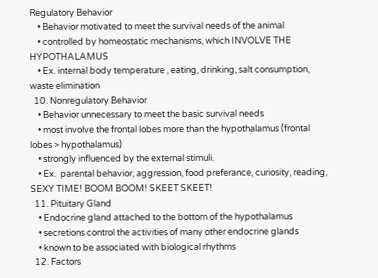Regulatory Behavior
    • Behavior motivated to meet the survival needs of the animal
    • controlled by homeostatic mechanisms, which INVOLVE THE HYPOTHALAMUS
    • Ex. internal body temperature , eating, drinking, salt consumption, waste elimination
  10. Nonregulatory Behavior
    • Behavior unnecessary to meet the basic survival needs
    • most involve the frontal lobes more than the hypothalamus (frontal lobes > hypothalamus)
    • strongly influenced by the external stimuli.
    • Ex.  parental behavior, aggression, food preferance, curiosity, reading, SEXY TIME! BOOM BOOM! SKEET SKEET!
  11. Pituitary Gland
    • Endocrine gland attached to the bottom of the hypothalamus
    • secretions control the activities of many other endocrine glands
    • known to be associated with biological rhythms
  12. Factors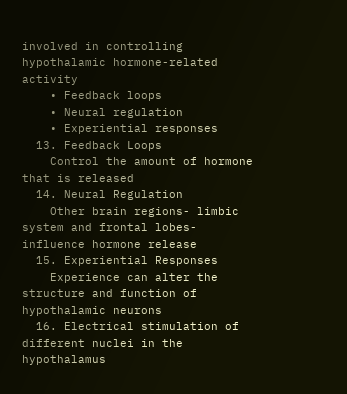involved in controlling hypothalamic hormone-related activity
    • Feedback loops
    • Neural regulation
    • Experiential responses
  13. Feedback Loops
    Control the amount of hormone that is released
  14. Neural Regulation
    Other brain regions- limbic system and frontal lobes- influence hormone release
  15. Experiential Responses
    Experience can alter the structure and function of hypothalamic neurons
  16. Electrical stimulation of different nuclei in the hypothalamus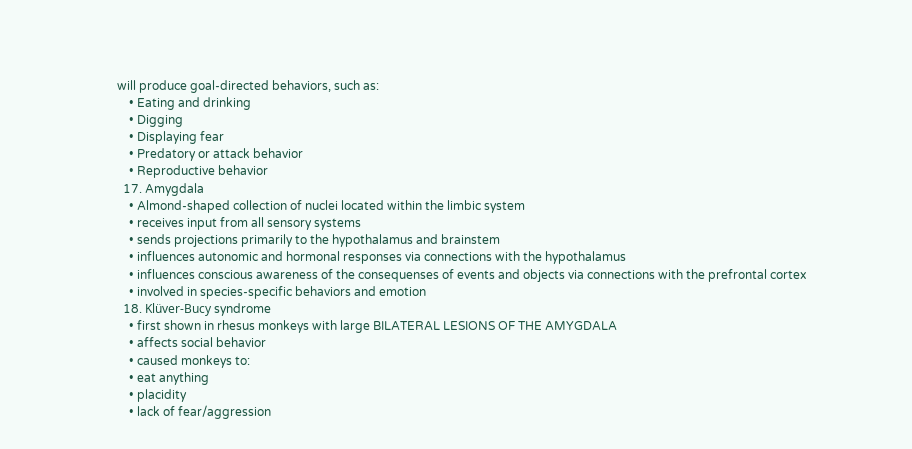will produce goal-directed behaviors, such as:
    • Eating and drinking
    • Digging
    • Displaying fear
    • Predatory or attack behavior
    • Reproductive behavior
  17. Amygdala
    • Almond-shaped collection of nuclei located within the limbic system
    • receives input from all sensory systems
    • sends projections primarily to the hypothalamus and brainstem
    • influences autonomic and hormonal responses via connections with the hypothalamus
    • influences conscious awareness of the consequenses of events and objects via connections with the prefrontal cortex
    • involved in species-specific behaviors and emotion
  18. Klüver-Bucy syndrome
    • first shown in rhesus monkeys with large BILATERAL LESIONS OF THE AMYGDALA
    • affects social behavior
    • caused monkeys to:
    • eat anything
    • placidity
    • lack of fear/aggression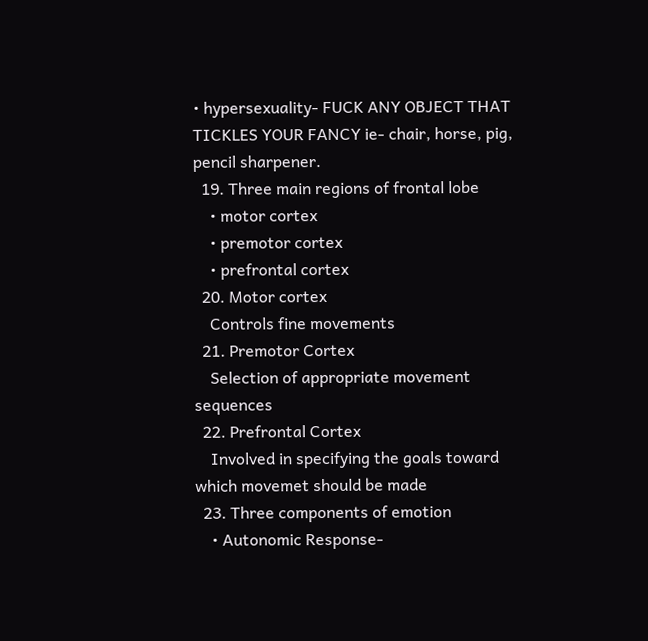• hypersexuality- FUCK ANY OBJECT THAT TICKLES YOUR FANCY ie- chair, horse, pig, pencil sharpener.
  19. Three main regions of frontal lobe
    • motor cortex
    • premotor cortex
    • prefrontal cortex
  20. Motor cortex
    Controls fine movements
  21. Premotor Cortex
    Selection of appropriate movement sequences
  22. Prefrontal Cortex
    Involved in specifying the goals toward which movemet should be made
  23. Three components of emotion
    • Autonomic Response-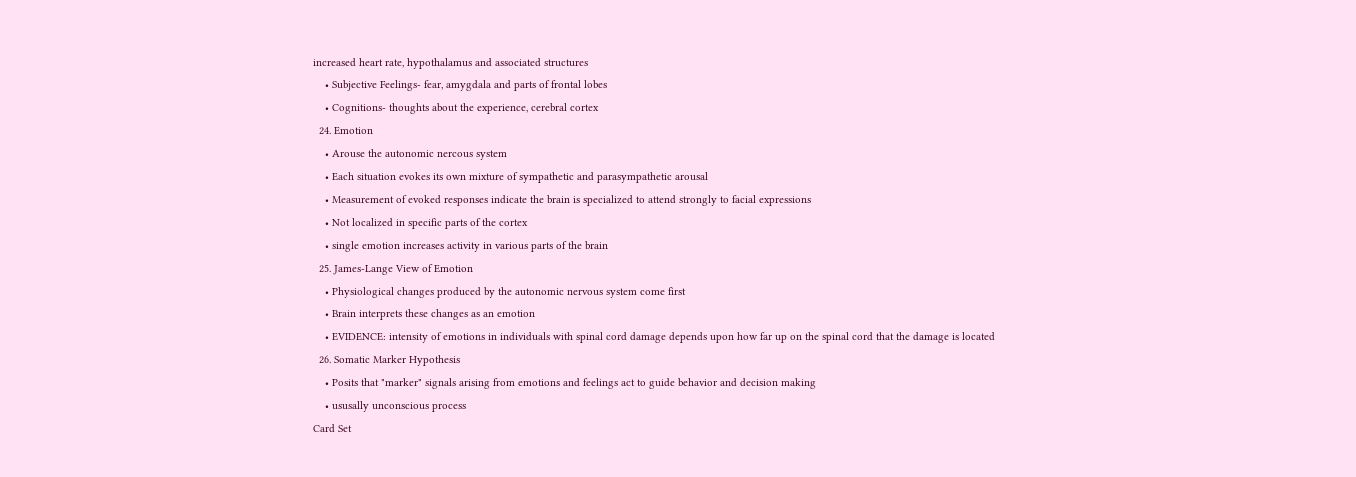increased heart rate, hypothalamus and associated structures
    • Subjective Feelings- fear, amygdala and parts of frontal lobes
    • Cognitions- thoughts about the experience, cerebral cortex
  24. Emotion
    • Arouse the autonomic nercous system
    • Each situation evokes its own mixture of sympathetic and parasympathetic arousal
    • Measurement of evoked responses indicate the brain is specialized to attend strongly to facial expressions
    • Not localized in specific parts of the cortex
    • single emotion increases activity in various parts of the brain
  25. James-Lange View of Emotion
    • Physiological changes produced by the autonomic nervous system come first
    • Brain interprets these changes as an emotion
    • EVIDENCE: intensity of emotions in individuals with spinal cord damage depends upon how far up on the spinal cord that the damage is located
  26. Somatic Marker Hypothesis
    • Posits that "marker" signals arising from emotions and feelings act to guide behavior and decision making
    • ususally unconscious process
Card Set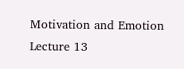Motivation and Emotion
Lecture 13